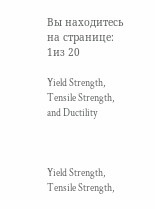Вы находитесь на странице: 1из 20

Yield Strength, Tensile Strength, and Ductility



Yield Strength, Tensile Strength,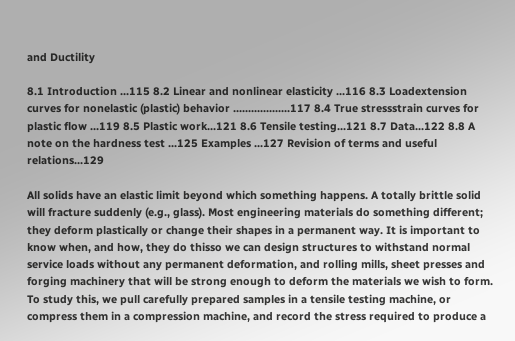and Ductility

8.1 Introduction ...115 8.2 Linear and nonlinear elasticity ...116 8.3 Loadextension curves for nonelastic (plastic) behavior ...................117 8.4 True stressstrain curves for plastic flow ...119 8.5 Plastic work...121 8.6 Tensile testing...121 8.7 Data...122 8.8 A note on the hardness test ...125 Examples ...127 Revision of terms and useful relations...129

All solids have an elastic limit beyond which something happens. A totally brittle solid will fracture suddenly (e.g., glass). Most engineering materials do something different; they deform plastically or change their shapes in a permanent way. It is important to know when, and how, they do thisso we can design structures to withstand normal service loads without any permanent deformation, and rolling mills, sheet presses and forging machinery that will be strong enough to deform the materials we wish to form. To study this, we pull carefully prepared samples in a tensile testing machine, or compress them in a compression machine, and record the stress required to produce a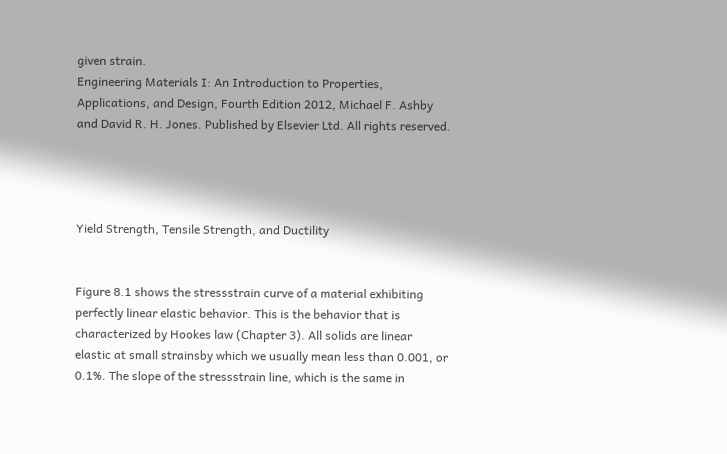given strain.
Engineering Materials I: An Introduction to Properties, Applications, and Design, Fourth Edition 2012, Michael F. Ashby and David R. H. Jones. Published by Elsevier Ltd. All rights reserved.




Yield Strength, Tensile Strength, and Ductility


Figure 8.1 shows the stressstrain curve of a material exhibiting perfectly linear elastic behavior. This is the behavior that is characterized by Hookes law (Chapter 3). All solids are linear elastic at small strainsby which we usually mean less than 0.001, or 0.1%. The slope of the stressstrain line, which is the same in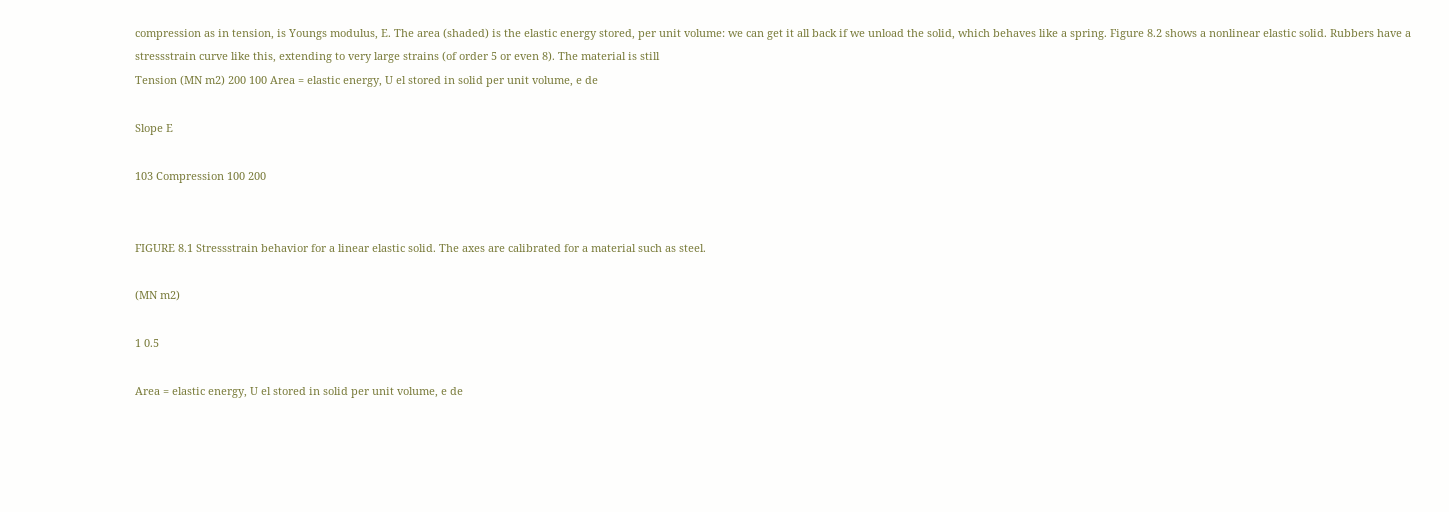compression as in tension, is Youngs modulus, E. The area (shaded) is the elastic energy stored, per unit volume: we can get it all back if we unload the solid, which behaves like a spring. Figure 8.2 shows a nonlinear elastic solid. Rubbers have a stressstrain curve like this, extending to very large strains (of order 5 or even 8). The material is still
Tension (MN m2) 200 100 Area = elastic energy, U el stored in solid per unit volume, e de

Slope E

103 Compression 100 200


FIGURE 8.1 Stressstrain behavior for a linear elastic solid. The axes are calibrated for a material such as steel.

(MN m2)

1 0.5

Area = elastic energy, U el stored in solid per unit volume, e de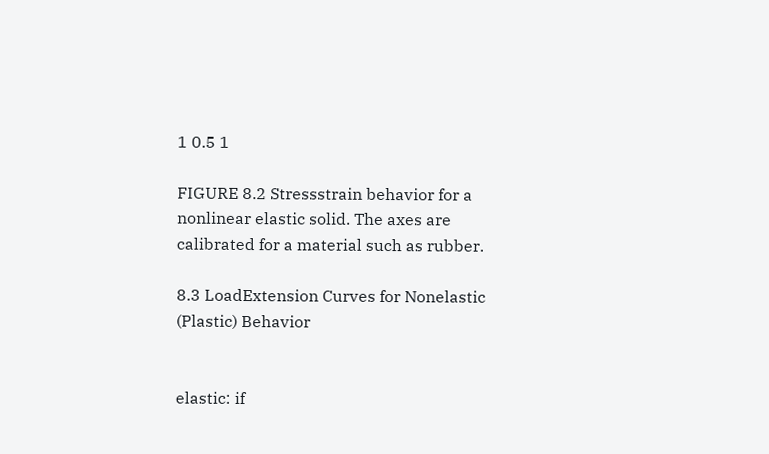1 0.5 1

FIGURE 8.2 Stressstrain behavior for a nonlinear elastic solid. The axes are calibrated for a material such as rubber.

8.3 LoadExtension Curves for Nonelastic (Plastic) Behavior


elastic: if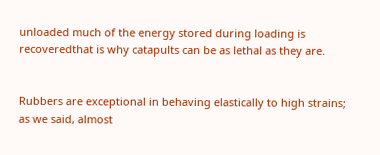unloaded much of the energy stored during loading is recoveredthat is why catapults can be as lethal as they are.


Rubbers are exceptional in behaving elastically to high strains; as we said, almost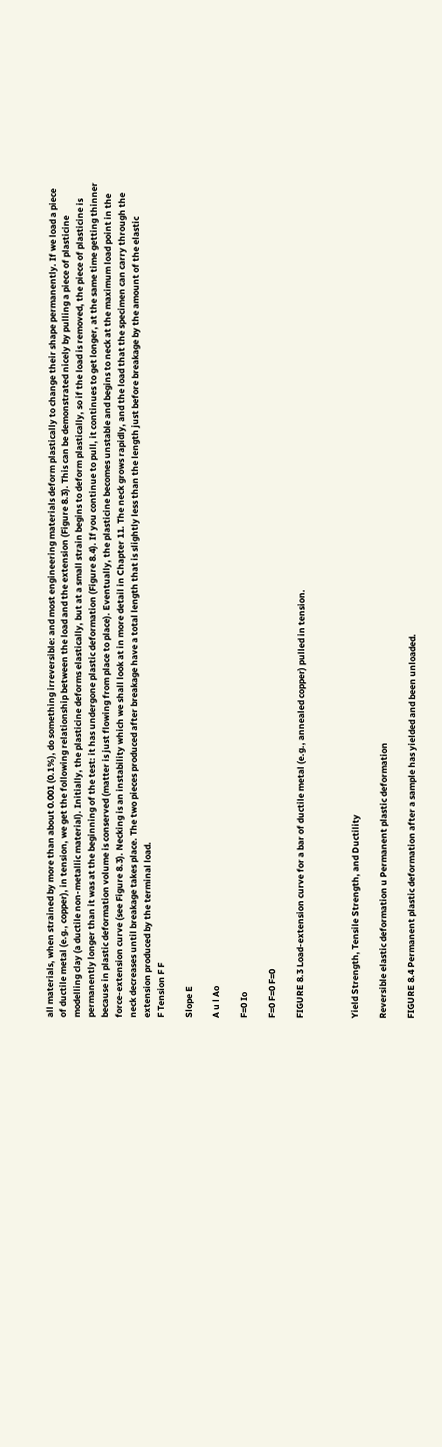all materials, when strained by more than about 0.001 (0.1%), do something irreversible: and most engineering materials deform plastically to change their shape permanently. If we load a piece of ductile metal (e.g., copper), in tension, we get the following relationship between the load and the extension (Figure 8.3). This can be demonstrated nicely by pulling a piece of plasticine modelling clay (a ductile non-metallic material). Initially, the plasticine deforms elastically, but at a small strain begins to deform plastically, so if the load is removed, the piece of plasticine is permanently longer than it was at the beginning of the test: it has undergone plastic deformation (Figure 8.4). If you continue to pull, it continues to get longer, at the same time getting thinner because in plastic deformation volume is conserved (matter is just flowing from place to place). Eventually, the plasticine becomes unstable and begins to neck at the maximum load point in the force-extension curve (see Figure 8.3). Necking is an instability which we shall look at in more detail in Chapter 11. The neck grows rapidly, and the load that the specimen can carry through the neck decreases until breakage takes place. The two pieces produced after breakage have a total length that is slightly less than the length just before breakage by the amount of the elastic extension produced by the terminal load.
F Tension F F

Slope E

A u l Ao

F=0 Io

F=0 F=0 F=0

FIGURE 8.3 Load-extension curve for a bar of ductile metal (e.g., annealed copper) pulled in tension.



Yield Strength, Tensile Strength, and Ductility

Reversible elastic deformation u Permanent plastic deformation

FIGURE 8.4 Permanent plastic deformation after a sample has yielded and been unloaded.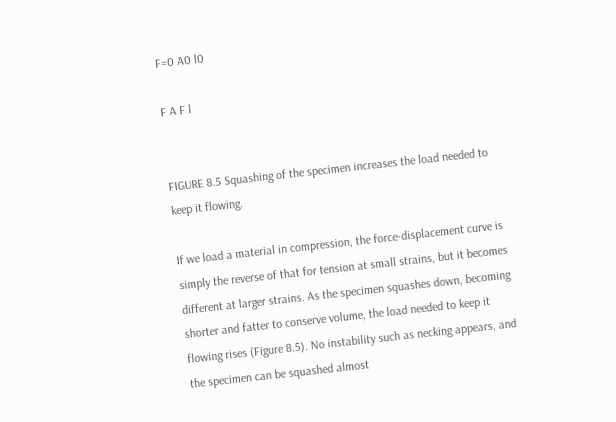F=0 A0 l0

F A F l


FIGURE 8.5 Squashing of the specimen increases the load needed to keep it flowing.

If we load a material in compression, the force-displacement curve is simply the reverse of that for tension at small strains, but it becomes different at larger strains. As the specimen squashes down, becoming shorter and fatter to conserve volume, the load needed to keep it flowing rises (Figure 8.5). No instability such as necking appears, and the specimen can be squashed almost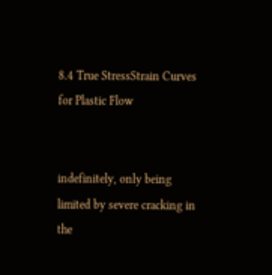8.4 True StressStrain Curves for Plastic Flow


indefinitely, only being limited by severe cracking in the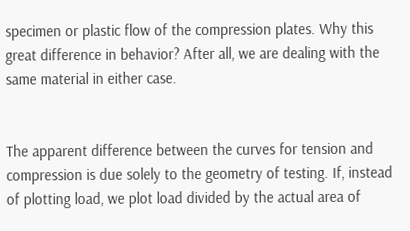specimen or plastic flow of the compression plates. Why this great difference in behavior? After all, we are dealing with the same material in either case.


The apparent difference between the curves for tension and compression is due solely to the geometry of testing. If, instead of plotting load, we plot load divided by the actual area of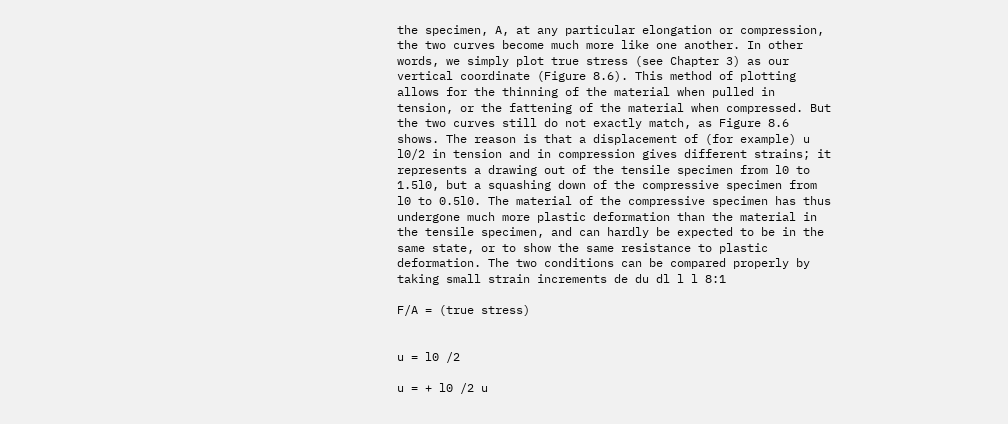the specimen, A, at any particular elongation or compression, the two curves become much more like one another. In other words, we simply plot true stress (see Chapter 3) as our vertical coordinate (Figure 8.6). This method of plotting allows for the thinning of the material when pulled in tension, or the fattening of the material when compressed. But the two curves still do not exactly match, as Figure 8.6 shows. The reason is that a displacement of (for example) u l0/2 in tension and in compression gives different strains; it represents a drawing out of the tensile specimen from l0 to 1.5l0, but a squashing down of the compressive specimen from l0 to 0.5l0. The material of the compressive specimen has thus undergone much more plastic deformation than the material in the tensile specimen, and can hardly be expected to be in the same state, or to show the same resistance to plastic deformation. The two conditions can be compared properly by taking small strain increments de du dl l l 8:1

F/A = (true stress)


u = l0 /2

u = + l0 /2 u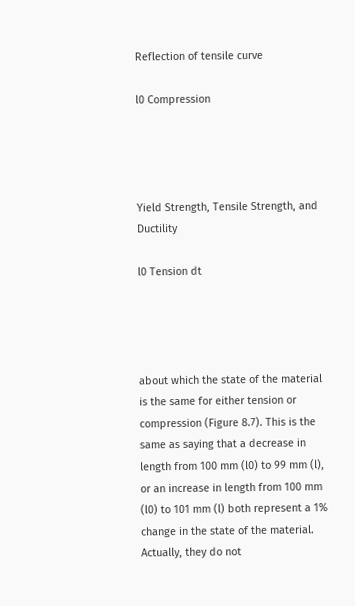Reflection of tensile curve

l0 Compression




Yield Strength, Tensile Strength, and Ductility

l0 Tension dt




about which the state of the material is the same for either tension or compression (Figure 8.7). This is the same as saying that a decrease in length from 100 mm (l0) to 99 mm (l), or an increase in length from 100 mm (l0) to 101 mm (l) both represent a 1% change in the state of the material. Actually, they do not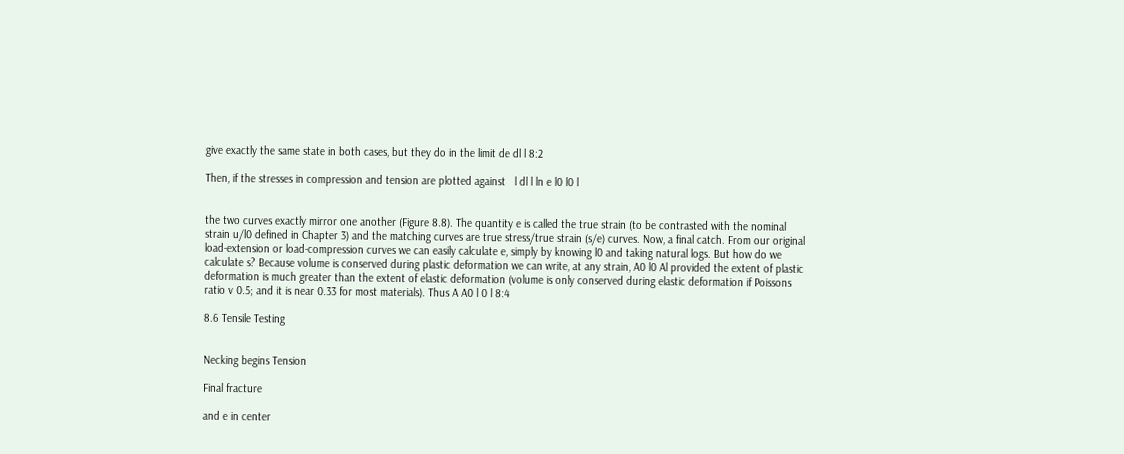give exactly the same state in both cases, but they do in the limit de dl l 8:2

Then, if the stresses in compression and tension are plotted against   l dl l ln e l0 l0 l


the two curves exactly mirror one another (Figure 8.8). The quantity e is called the true strain (to be contrasted with the nominal strain u/l0 defined in Chapter 3) and the matching curves are true stress/true strain (s/e) curves. Now, a final catch. From our original load-extension or load-compression curves we can easily calculate e, simply by knowing l0 and taking natural logs. But how do we calculate s? Because volume is conserved during plastic deformation we can write, at any strain, A0 l0 Al provided the extent of plastic deformation is much greater than the extent of elastic deformation (volume is only conserved during elastic deformation if Poissons ratio v 0.5; and it is near 0.33 for most materials). Thus A A0 l 0 l 8:4

8.6 Tensile Testing


Necking begins Tension

Final fracture

and e in center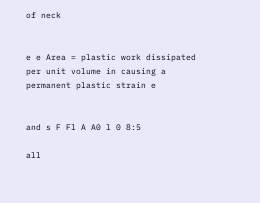of neck


e e Area = plastic work dissipated per unit volume in causing a permanent plastic strain e


and s F Fl A A0 l 0 8:5

all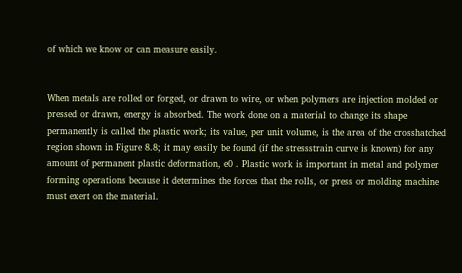of which we know or can measure easily.


When metals are rolled or forged, or drawn to wire, or when polymers are injection molded or pressed or drawn, energy is absorbed. The work done on a material to change its shape permanently is called the plastic work; its value, per unit volume, is the area of the crosshatched region shown in Figure 8.8; it may easily be found (if the stressstrain curve is known) for any amount of permanent plastic deformation, e0 . Plastic work is important in metal and polymer forming operations because it determines the forces that the rolls, or press or molding machine must exert on the material.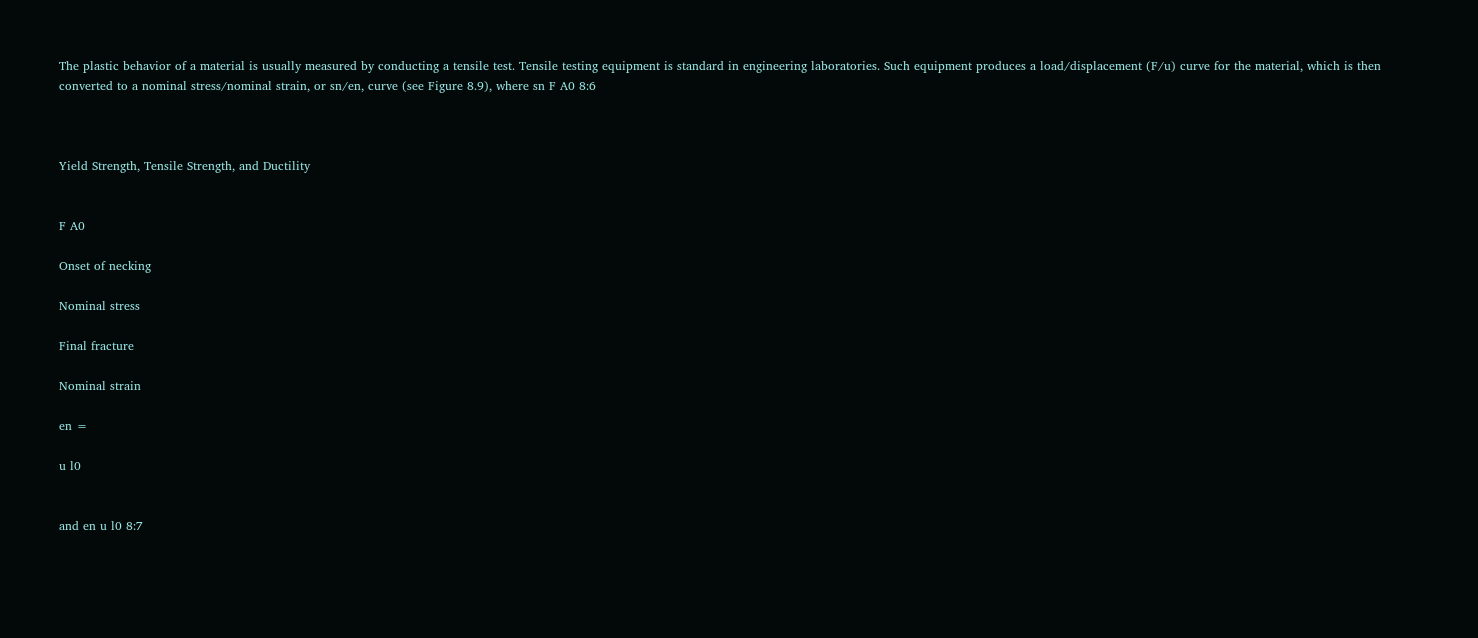The plastic behavior of a material is usually measured by conducting a tensile test. Tensile testing equipment is standard in engineering laboratories. Such equipment produces a load/displacement (F/u) curve for the material, which is then converted to a nominal stress/nominal strain, or sn/en, curve (see Figure 8.9), where sn F A0 8:6



Yield Strength, Tensile Strength, and Ductility


F A0

Onset of necking

Nominal stress

Final fracture

Nominal strain

en =

u l0


and en u l0 8:7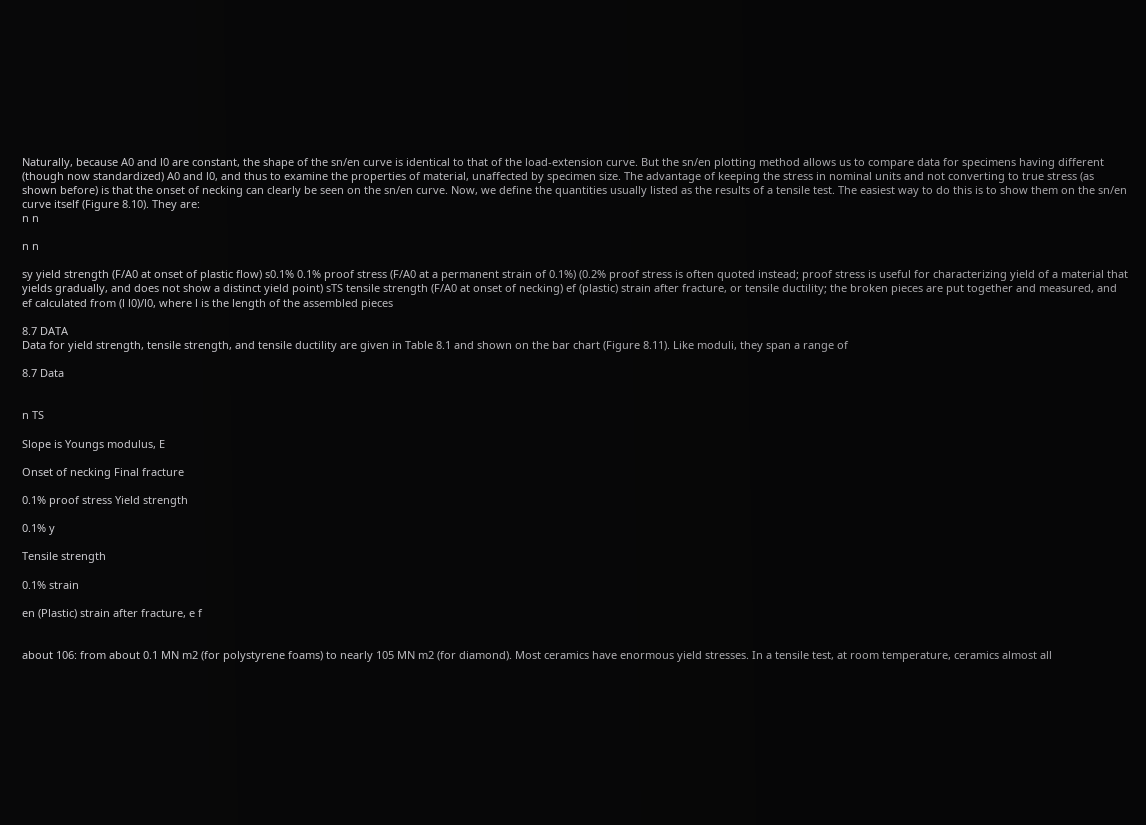Naturally, because A0 and l0 are constant, the shape of the sn/en curve is identical to that of the load-extension curve. But the sn/en plotting method allows us to compare data for specimens having different (though now standardized) A0 and l0, and thus to examine the properties of material, unaffected by specimen size. The advantage of keeping the stress in nominal units and not converting to true stress (as shown before) is that the onset of necking can clearly be seen on the sn/en curve. Now, we define the quantities usually listed as the results of a tensile test. The easiest way to do this is to show them on the sn/en curve itself (Figure 8.10). They are:
n n

n n

sy yield strength (F/A0 at onset of plastic flow) s0.1% 0.1% proof stress (F/A0 at a permanent strain of 0.1%) (0.2% proof stress is often quoted instead; proof stress is useful for characterizing yield of a material that yields gradually, and does not show a distinct yield point) sTS tensile strength (F/A0 at onset of necking) ef (plastic) strain after fracture, or tensile ductility; the broken pieces are put together and measured, and ef calculated from (l l0)/l0, where l is the length of the assembled pieces

8.7 DATA
Data for yield strength, tensile strength, and tensile ductility are given in Table 8.1 and shown on the bar chart (Figure 8.11). Like moduli, they span a range of

8.7 Data


n TS

Slope is Youngs modulus, E

Onset of necking Final fracture

0.1% proof stress Yield strength

0.1% y

Tensile strength

0.1% strain

en (Plastic) strain after fracture, e f


about 106: from about 0.1 MN m2 (for polystyrene foams) to nearly 105 MN m2 (for diamond). Most ceramics have enormous yield stresses. In a tensile test, at room temperature, ceramics almost all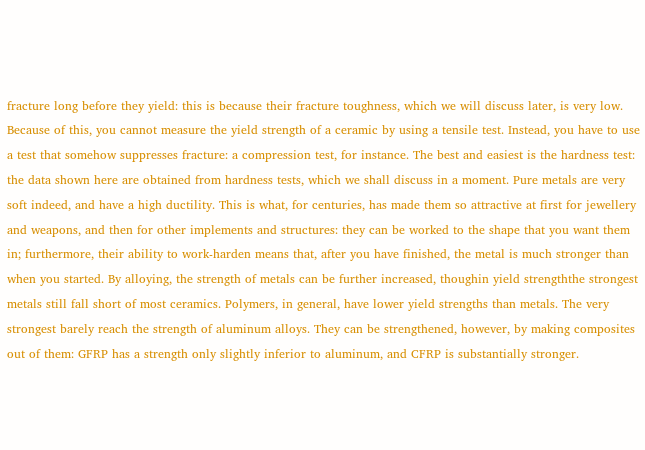fracture long before they yield: this is because their fracture toughness, which we will discuss later, is very low. Because of this, you cannot measure the yield strength of a ceramic by using a tensile test. Instead, you have to use a test that somehow suppresses fracture: a compression test, for instance. The best and easiest is the hardness test: the data shown here are obtained from hardness tests, which we shall discuss in a moment. Pure metals are very soft indeed, and have a high ductility. This is what, for centuries, has made them so attractive at first for jewellery and weapons, and then for other implements and structures: they can be worked to the shape that you want them in; furthermore, their ability to work-harden means that, after you have finished, the metal is much stronger than when you started. By alloying, the strength of metals can be further increased, thoughin yield strengththe strongest metals still fall short of most ceramics. Polymers, in general, have lower yield strengths than metals. The very strongest barely reach the strength of aluminum alloys. They can be strengthened, however, by making composites out of them: GFRP has a strength only slightly inferior to aluminum, and CFRP is substantially stronger.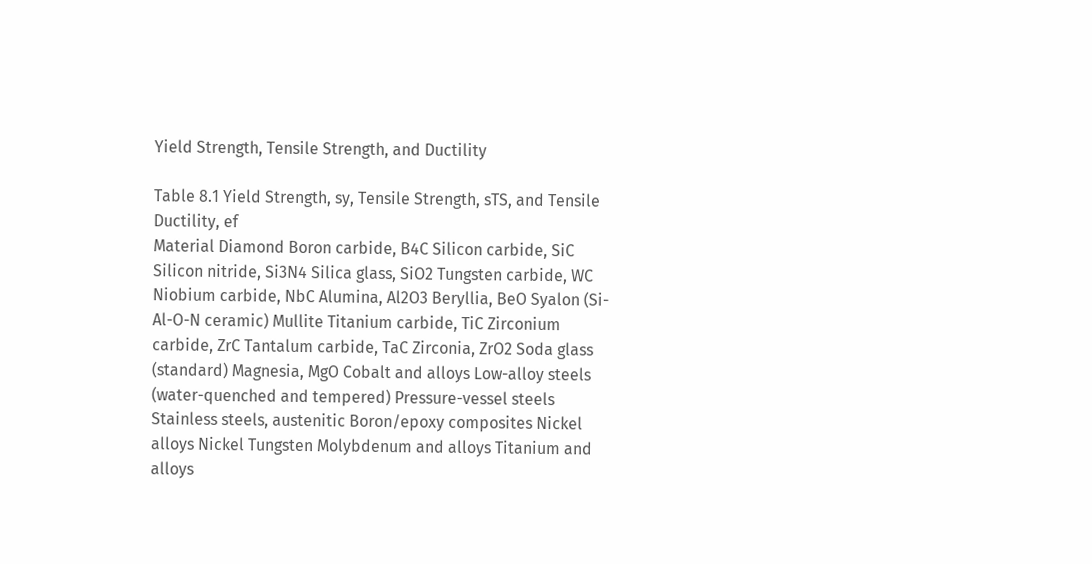Yield Strength, Tensile Strength, and Ductility

Table 8.1 Yield Strength, sy, Tensile Strength, sTS, and Tensile Ductility, ef
Material Diamond Boron carbide, B4C Silicon carbide, SiC Silicon nitride, Si3N4 Silica glass, SiO2 Tungsten carbide, WC Niobium carbide, NbC Alumina, Al2O3 Beryllia, BeO Syalon (Si-Al-O-N ceramic) Mullite Titanium carbide, TiC Zirconium carbide, ZrC Tantalum carbide, TaC Zirconia, ZrO2 Soda glass (standard) Magnesia, MgO Cobalt and alloys Low-alloy steels (water-quenched and tempered) Pressure-vessel steels Stainless steels, austenitic Boron/epoxy composites Nickel alloys Nickel Tungsten Molybdenum and alloys Titanium and alloys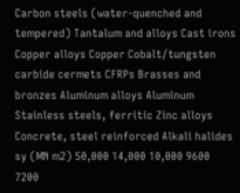Carbon steels (water-quenched and tempered) Tantalum and alloys Cast irons Copper alloys Copper Cobalt/tungsten carbide cermets CFRPs Brasses and bronzes Aluminum alloys Aluminum Stainless steels, ferritic Zinc alloys Concrete, steel reinforced Alkali halides sy (MN m2) 50,000 14,000 10,000 9600 7200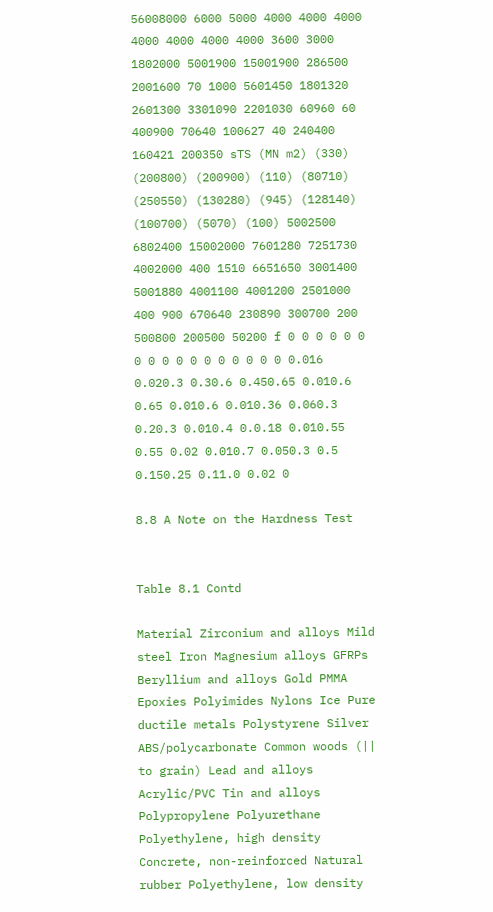56008000 6000 5000 4000 4000 4000 4000 4000 4000 4000 3600 3000 1802000 5001900 15001900 286500 2001600 70 1000 5601450 1801320 2601300 3301090 2201030 60960 60 400900 70640 100627 40 240400 160421 200350 sTS (MN m2) (330) (200800) (200900) (110) (80710) (250550) (130280) (945) (128140) (100700) (5070) (100) 5002500 6802400 15002000 7601280 7251730 4002000 400 1510 6651650 3001400 5001880 4001100 4001200 2501000 400 900 670640 230890 300700 200 500800 200500 50200 f 0 0 0 0 0 0 0 0 0 0 0 0 0 0 0 0 0 0.016 0.020.3 0.30.6 0.450.65 0.010.6 0.65 0.010.6 0.010.36 0.060.3 0.20.3 0.010.4 0.0.18 0.010.55 0.55 0.02 0.010.7 0.050.3 0.5 0.150.25 0.11.0 0.02 0

8.8 A Note on the Hardness Test


Table 8.1 Contd

Material Zirconium and alloys Mild steel Iron Magnesium alloys GFRPs Beryllium and alloys Gold PMMA Epoxies Polyimides Nylons Ice Pure ductile metals Polystyrene Silver ABS/polycarbonate Common woods (|| to grain) Lead and alloys Acrylic/PVC Tin and alloys Polypropylene Polyurethane Polyethylene, high density Concrete, non-reinforced Natural rubber Polyethylene, low density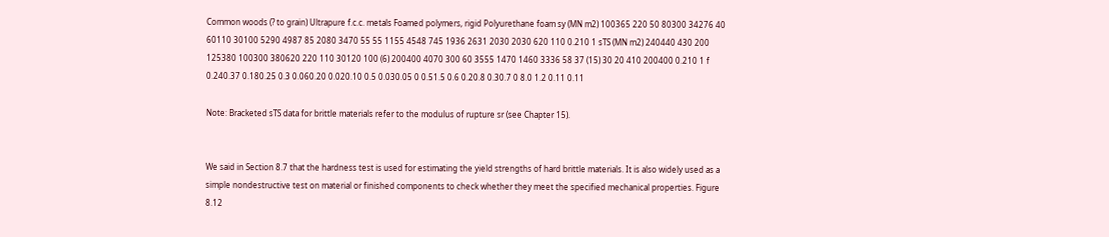Common woods (? to grain) Ultrapure f.c.c. metals Foamed polymers, rigid Polyurethane foam sy (MN m2) 100365 220 50 80300 34276 40 60110 30100 5290 4987 85 2080 3470 55 55 1155 4548 745 1936 2631 2030 2030 620 110 0.210 1 sTS (MN m2) 240440 430 200 125380 100300 380620 220 110 30120 100 (6) 200400 4070 300 60 3555 1470 1460 3336 58 37 (15) 30 20 410 200400 0.210 1 f 0.240.37 0.180.25 0.3 0.060.20 0.020.10 0.5 0.030.05 0 0.51.5 0.6 0.20.8 0.30.7 0 8.0 1.2 0.11 0.11

Note: Bracketed sTS data for brittle materials refer to the modulus of rupture sr (see Chapter 15).


We said in Section 8.7 that the hardness test is used for estimating the yield strengths of hard brittle materials. It is also widely used as a simple nondestructive test on material or finished components to check whether they meet the specified mechanical properties. Figure 8.12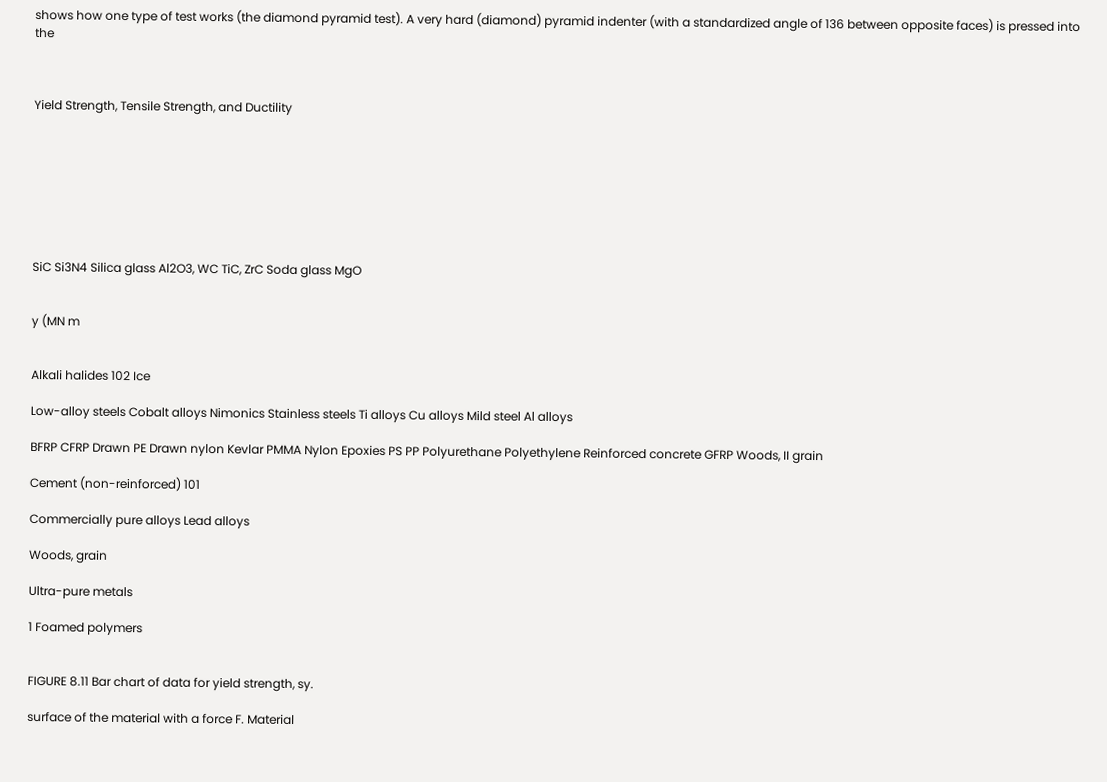shows how one type of test works (the diamond pyramid test). A very hard (diamond) pyramid indenter (with a standardized angle of 136 between opposite faces) is pressed into the



Yield Strength, Tensile Strength, and Ductility








SiC Si3N4 Silica glass Al2O3, WC TiC, ZrC Soda glass MgO


y (MN m


Alkali halides 102 Ice

Low-alloy steels Cobalt alloys Nimonics Stainless steels Ti alloys Cu alloys Mild steel Al alloys

BFRP CFRP Drawn PE Drawn nylon Kevlar PMMA Nylon Epoxies PS PP Polyurethane Polyethylene Reinforced concrete GFRP Woods, II grain

Cement (non-reinforced) 101

Commercially pure alloys Lead alloys

Woods, grain

Ultra-pure metals

1 Foamed polymers


FIGURE 8.11 Bar chart of data for yield strength, sy.

surface of the material with a force F. Material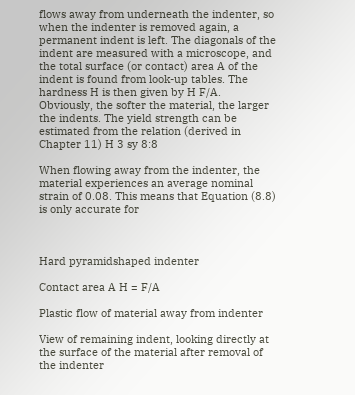flows away from underneath the indenter, so when the indenter is removed again, a permanent indent is left. The diagonals of the indent are measured with a microscope, and the total surface (or contact) area A of the indent is found from look-up tables. The hardness H is then given by H F/A. Obviously, the softer the material, the larger the indents. The yield strength can be estimated from the relation (derived in Chapter 11) H 3 sy 8:8

When flowing away from the indenter, the material experiences an average nominal strain of 0.08. This means that Equation (8.8) is only accurate for



Hard pyramidshaped indenter

Contact area A H = F/A

Plastic flow of material away from indenter

View of remaining indent, looking directly at the surface of the material after removal of the indenter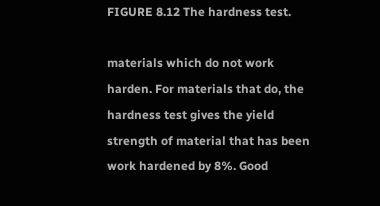FIGURE 8.12 The hardness test.

materials which do not work harden. For materials that do, the hardness test gives the yield strength of material that has been work hardened by 8%. Good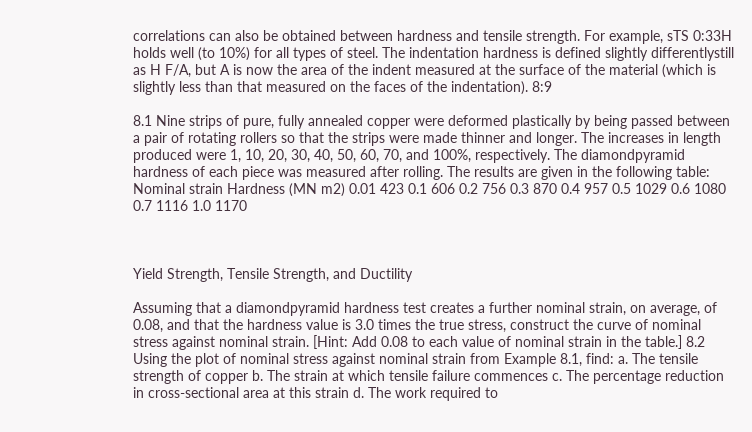correlations can also be obtained between hardness and tensile strength. For example, sTS 0:33H holds well (to 10%) for all types of steel. The indentation hardness is defined slightly differentlystill as H F/A, but A is now the area of the indent measured at the surface of the material (which is slightly less than that measured on the faces of the indentation). 8:9

8.1 Nine strips of pure, fully annealed copper were deformed plastically by being passed between a pair of rotating rollers so that the strips were made thinner and longer. The increases in length produced were 1, 10, 20, 30, 40, 50, 60, 70, and 100%, respectively. The diamondpyramid hardness of each piece was measured after rolling. The results are given in the following table:
Nominal strain Hardness (MN m2) 0.01 423 0.1 606 0.2 756 0.3 870 0.4 957 0.5 1029 0.6 1080 0.7 1116 1.0 1170



Yield Strength, Tensile Strength, and Ductility

Assuming that a diamondpyramid hardness test creates a further nominal strain, on average, of 0.08, and that the hardness value is 3.0 times the true stress, construct the curve of nominal stress against nominal strain. [Hint: Add 0.08 to each value of nominal strain in the table.] 8.2 Using the plot of nominal stress against nominal strain from Example 8.1, find: a. The tensile strength of copper b. The strain at which tensile failure commences c. The percentage reduction in cross-sectional area at this strain d. The work required to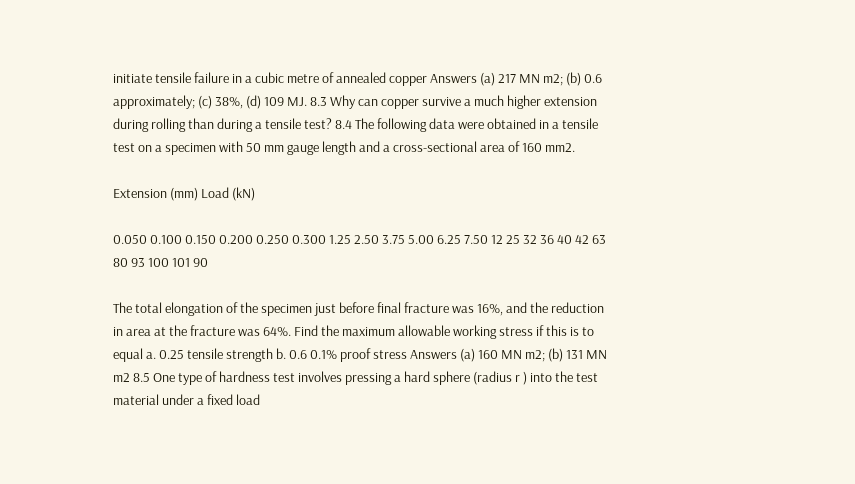initiate tensile failure in a cubic metre of annealed copper Answers (a) 217 MN m2; (b) 0.6 approximately; (c) 38%, (d) 109 MJ. 8.3 Why can copper survive a much higher extension during rolling than during a tensile test? 8.4 The following data were obtained in a tensile test on a specimen with 50 mm gauge length and a cross-sectional area of 160 mm2.

Extension (mm) Load (kN)

0.050 0.100 0.150 0.200 0.250 0.300 1.25 2.50 3.75 5.00 6.25 7.50 12 25 32 36 40 42 63 80 93 100 101 90

The total elongation of the specimen just before final fracture was 16%, and the reduction in area at the fracture was 64%. Find the maximum allowable working stress if this is to equal a. 0.25 tensile strength b. 0.6 0.1% proof stress Answers (a) 160 MN m2; (b) 131 MN m2 8.5 One type of hardness test involves pressing a hard sphere (radius r ) into the test material under a fixed load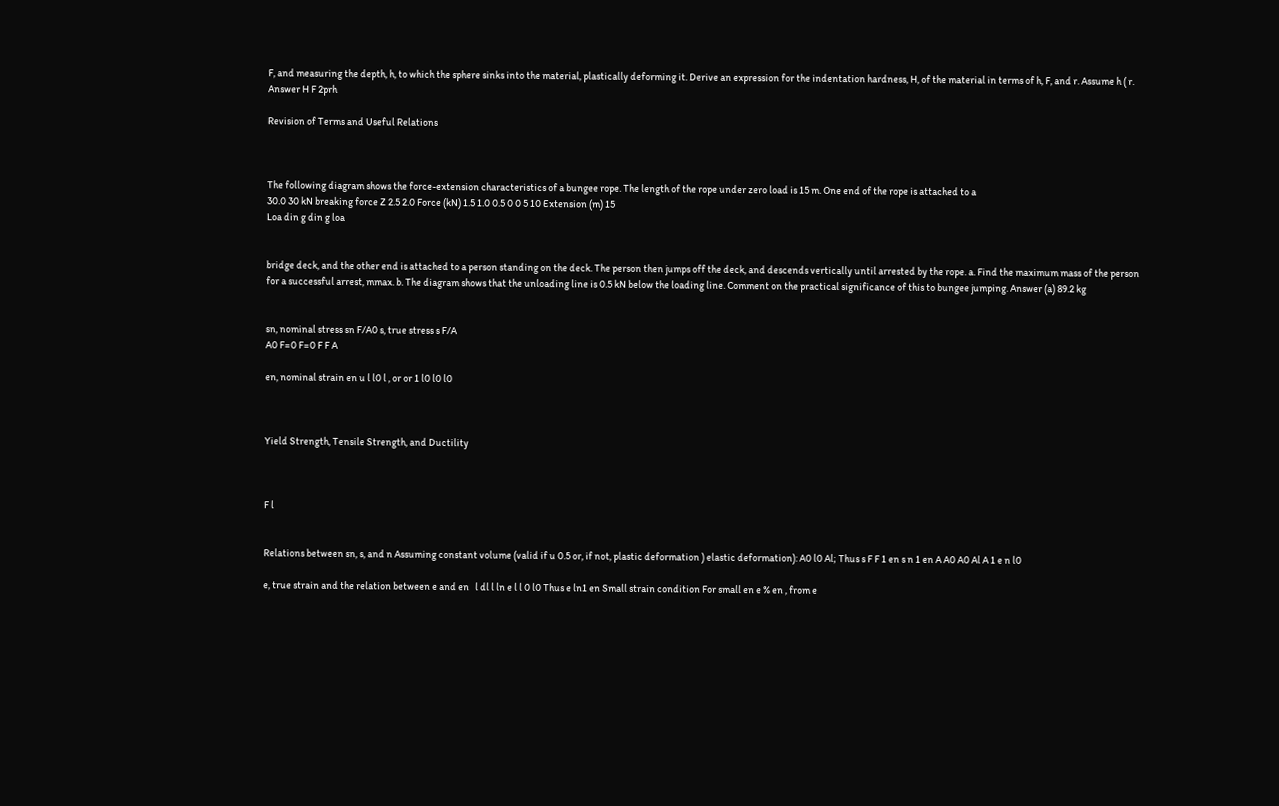F, and measuring the depth, h, to which the sphere sinks into the material, plastically deforming it. Derive an expression for the indentation hardness, H, of the material in terms of h, F, and r. Assume h ( r. Answer H F 2prh

Revision of Terms and Useful Relations



The following diagram shows the force-extension characteristics of a bungee rope. The length of the rope under zero load is 15 m. One end of the rope is attached to a
30.0 30 kN breaking force Z 2.5 2.0 Force (kN) 1.5 1.0 0.5 0 0 5 10 Extension (m) 15
Loa din g din g loa


bridge deck, and the other end is attached to a person standing on the deck. The person then jumps off the deck, and descends vertically until arrested by the rope. a. Find the maximum mass of the person for a successful arrest, mmax. b. The diagram shows that the unloading line is 0.5 kN below the loading line. Comment on the practical significance of this to bungee jumping. Answer (a) 89.2 kg


sn, nominal stress sn F/A0 s, true stress s F/A
A0 F=0 F=0 F F A

en, nominal strain en u l l0 l , or or 1 l0 l0 l0



Yield Strength, Tensile Strength, and Ductility



F l


Relations between sn, s, and n Assuming constant volume (valid if u 0.5 or, if not, plastic deformation ) elastic deformation): A0 l0 Al; Thus s F F 1 en s n 1 en A A0 A0 Al A 1 e n l0

e, true strain and the relation between e and en   l dl l ln e l l 0 l0 Thus e ln1 en Small strain condition For small en e % en , from e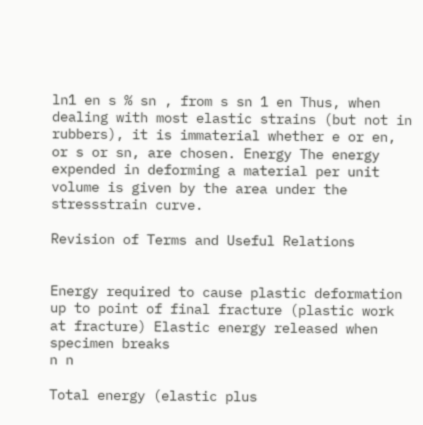ln1 en s % sn , from s sn 1 en Thus, when dealing with most elastic strains (but not in rubbers), it is immaterial whether e or en, or s or sn, are chosen. Energy The energy expended in deforming a material per unit volume is given by the area under the stressstrain curve.

Revision of Terms and Useful Relations


Energy required to cause plastic deformation up to point of final fracture (plastic work at fracture) Elastic energy released when specimen breaks
n n

Total energy (elastic plus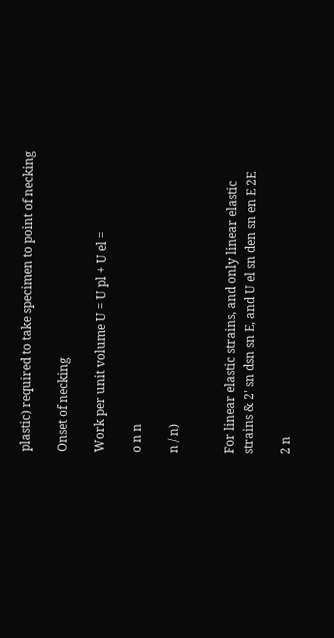plastic) required to take specimen to point of necking

Onset of necking

Work per unit volume U = U pl + U el =

o n n

n / n)


For linear elastic strains, and only linear elastic strains & 2' sn dsn sn E, and U el sn den sn en E 2E

2 n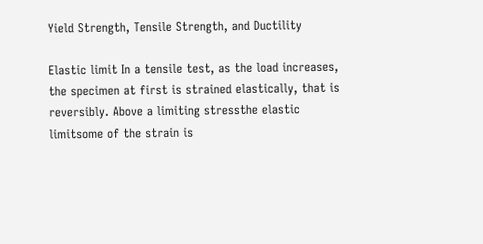Yield Strength, Tensile Strength, and Ductility

Elastic limit In a tensile test, as the load increases, the specimen at first is strained elastically, that is reversibly. Above a limiting stressthe elastic limitsome of the strain is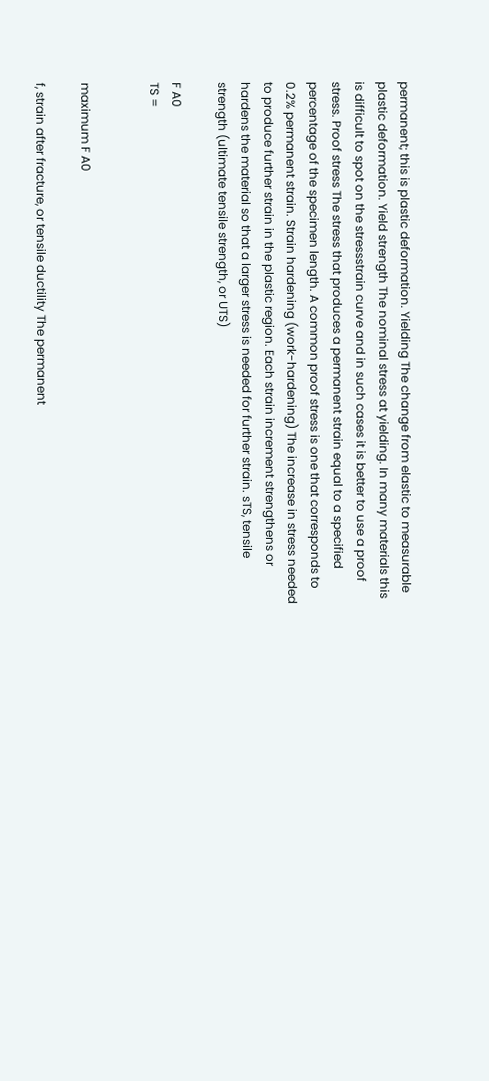permanent; this is plastic deformation. Yielding The change from elastic to measurable plastic deformation. Yield strength The nominal stress at yielding. In many materials this is difficult to spot on the stressstrain curve and in such cases it is better to use a proof stress. Proof stress The stress that produces a permanent strain equal to a specified percentage of the specimen length. A common proof stress is one that corresponds to 0.2% permanent strain. Strain hardening (work-hardening) The increase in stress needed to produce further strain in the plastic region. Each strain increment strengthens or hardens the material so that a larger stress is needed for further strain. sTS, tensile strength (ultimate tensile strength, or UTS)

F A0
TS =


maximum F A0

f, strain after fracture, or tensile ductility The permanent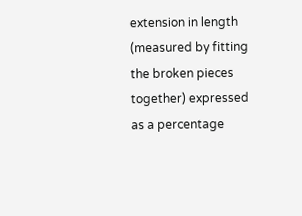extension in length (measured by fitting the broken pieces together) expressed as a percentage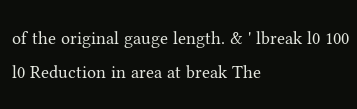of the original gauge length. & ' lbreak l0 100 l0 Reduction in area at break The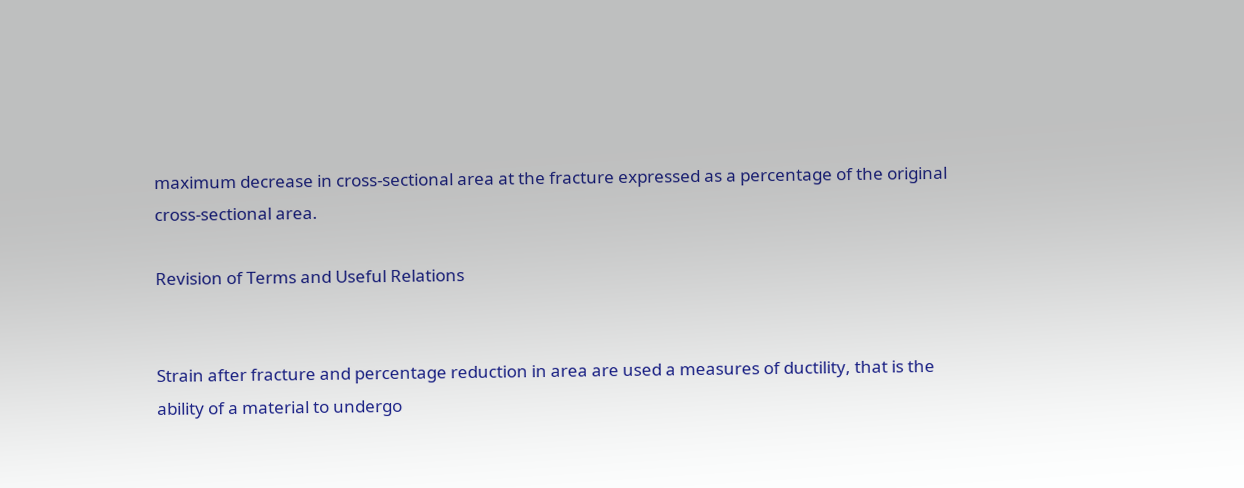maximum decrease in cross-sectional area at the fracture expressed as a percentage of the original cross-sectional area.

Revision of Terms and Useful Relations


Strain after fracture and percentage reduction in area are used a measures of ductility, that is the ability of a material to undergo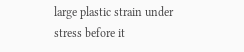large plastic strain under stress before it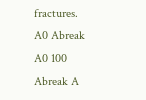fractures.
A0 Abreak A0 100 Abreak A